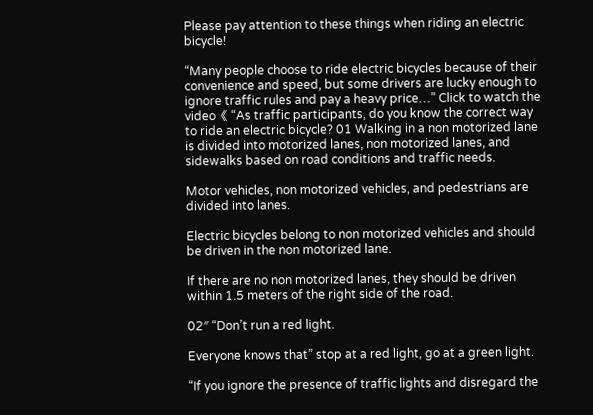Please pay attention to these things when riding an electric bicycle!

“Many people choose to ride electric bicycles because of their convenience and speed, but some drivers are lucky enough to ignore traffic rules and pay a heavy price…” Click to watch the video《 “As traffic participants, do you know the correct way to ride an electric bicycle? 01 Walking in a non motorized lane is divided into motorized lanes, non motorized lanes, and sidewalks based on road conditions and traffic needs.

Motor vehicles, non motorized vehicles, and pedestrians are divided into lanes.

Electric bicycles belong to non motorized vehicles and should be driven in the non motorized lane.

If there are no non motorized lanes, they should be driven within 1.5 meters of the right side of the road.

02″ “Don’t run a red light.

Everyone knows that” stop at a red light, go at a green light.

“If you ignore the presence of traffic lights and disregard the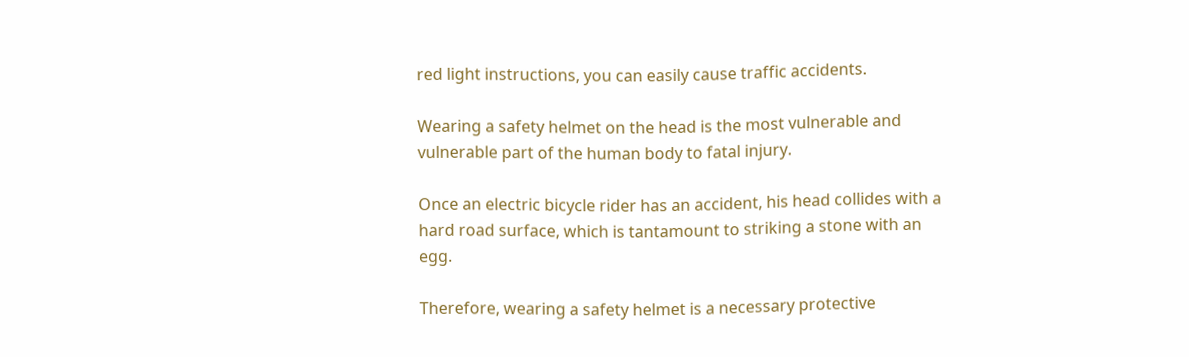red light instructions, you can easily cause traffic accidents.

Wearing a safety helmet on the head is the most vulnerable and vulnerable part of the human body to fatal injury.

Once an electric bicycle rider has an accident, his head collides with a hard road surface, which is tantamount to striking a stone with an egg.

Therefore, wearing a safety helmet is a necessary protective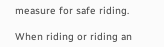measure for safe riding.

When riding or riding an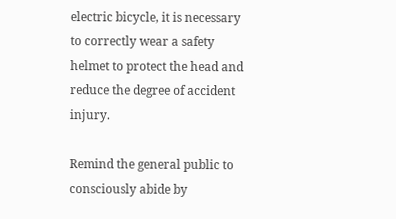electric bicycle, it is necessary to correctly wear a safety helmet to protect the head and reduce the degree of accident injury.

Remind the general public to consciously abide by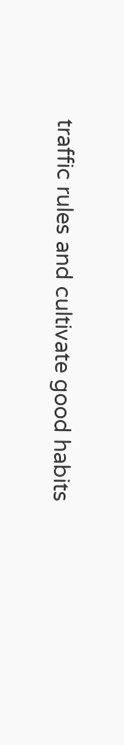traffic rules and cultivate good habits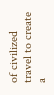of civilized travel to create a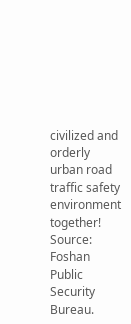civilized and orderly urban road traffic safety environment together! Source: Foshan Public Security Bureau.